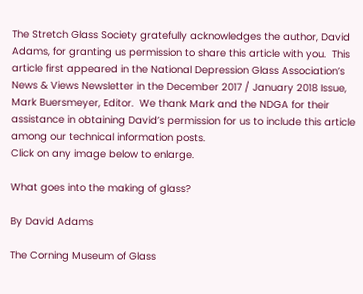The Stretch Glass Society gratefully acknowledges the author, David Adams, for granting us permission to share this article with you.  This article first appeared in the National Depression Glass Association’s News & Views Newsletter in the December 2017 / January 2018 Issue, Mark Buersmeyer, Editor.  We thank Mark and the NDGA for their assistance in obtaining David’s permission for us to include this article among our technical information posts.
Click on any image below to enlarge.

What goes into the making of glass?

By David Adams

The Corning Museum of Glass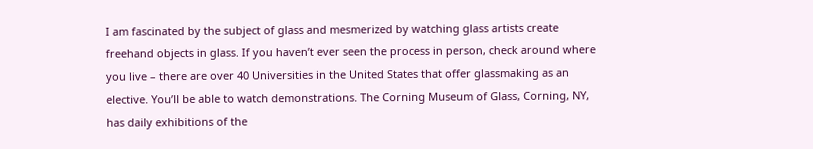I am fascinated by the subject of glass and mesmerized by watching glass artists create freehand objects in glass. If you haven’t ever seen the process in person, check around where you live – there are over 40 Universities in the United States that offer glassmaking as an elective. You’ll be able to watch demonstrations. The Corning Museum of Glass, Corning, NY, has daily exhibitions of the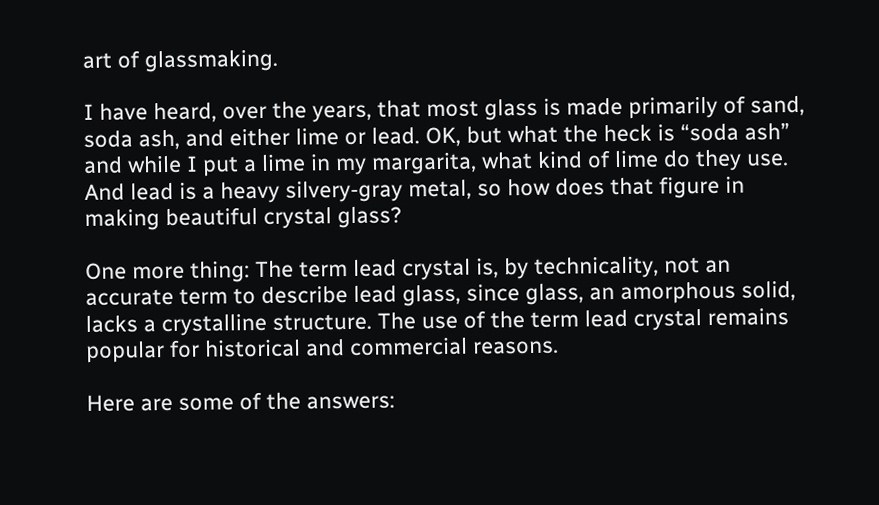art of glassmaking.

I have heard, over the years, that most glass is made primarily of sand, soda ash, and either lime or lead. OK, but what the heck is “soda ash” and while I put a lime in my margarita, what kind of lime do they use. And lead is a heavy silvery-gray metal, so how does that figure in making beautiful crystal glass?

One more thing: The term lead crystal is, by technicality, not an accurate term to describe lead glass, since glass, an amorphous solid, lacks a crystalline structure. The use of the term lead crystal remains popular for historical and commercial reasons.

Here are some of the answers: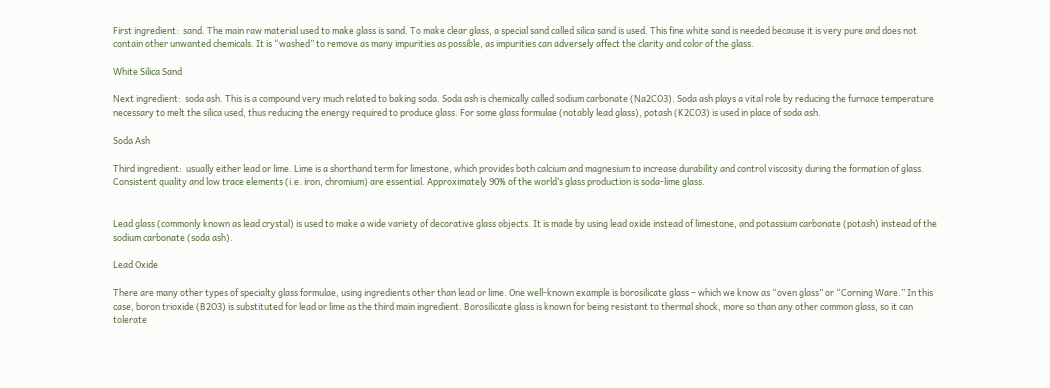First ingredient:  sand. The main raw material used to make glass is sand. To make clear glass, a special sand called silica sand is used. This fine white sand is needed because it is very pure and does not contain other unwanted chemicals. It is “washed” to remove as many impurities as possible, as impurities can adversely affect the clarity and color of the glass.

White Silica Sand

Next ingredient:  soda ash. This is a compound very much related to baking soda. Soda ash is chemically called sodium carbonate (Na2CO3). Soda ash plays a vital role by reducing the furnace temperature necessary to melt the silica used, thus reducing the energy required to produce glass. For some glass formulae (notably lead glass), potash (K2CO3) is used in place of soda ash.

Soda Ash

Third ingredient:  usually either lead or lime. Lime is a shorthand term for limestone, which provides both calcium and magnesium to increase durability and control viscosity during the formation of glass. Consistent quality and low trace elements (i.e. iron, chromium) are essential. Approximately 90% of the world’s glass production is soda-lime glass.


Lead glass (commonly known as lead crystal) is used to make a wide variety of decorative glass objects. It is made by using lead oxide instead of limestone, and potassium carbonate (potash) instead of the sodium carbonate (soda ash).

Lead Oxide

There are many other types of specialty glass formulae, using ingredients other than lead or lime. One well-known example is borosilicate glass – which we know as “oven glass” or “Corning Ware.” In this case, boron trioxide (B2O3) is substituted for lead or lime as the third main ingredient. Borosilicate glass is known for being resistant to thermal shock, more so than any other common glass, so it can tolerate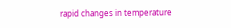rapid changes in temperature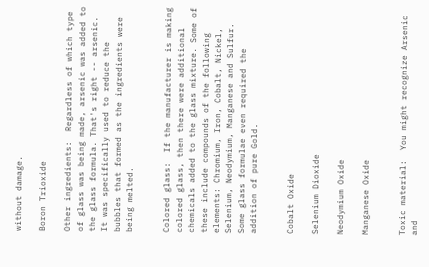without damage.

Boron Trioxide

Other ingredients:  Regardless of which type of glass was being made, arsenic was added to the glass formula. That's right -- arsenic. It was specifically used to reduce the bubbles that formed as the ingredients were being melted.


Colored glass:  If the manufacturer is making colored glass, then there were additional chemicals added to the glass mixture. Some of these include compounds of the following elements: Chromium, Iron, Cobalt, Nickel, Selenium, Neodymium, Manganese and Sulfur. Some glass formulae even required the addition of pure Gold.


Cobalt Oxide

Selenium Dioxide

Neodymium Oxide

Manganese Oxide


Toxic material:  You might recognize Arsenic and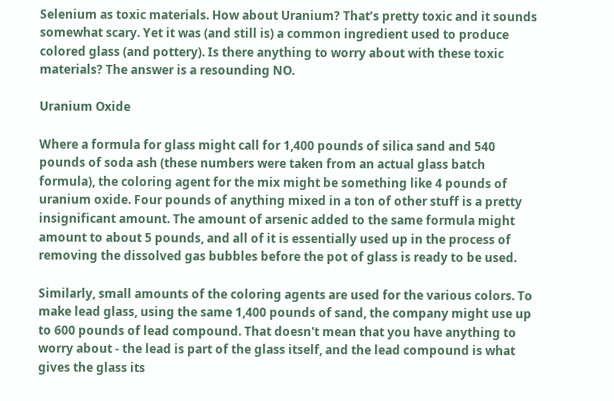Selenium as toxic materials. How about Uranium? That’s pretty toxic and it sounds somewhat scary. Yet it was (and still is) a common ingredient used to produce colored glass (and pottery). Is there anything to worry about with these toxic materials? The answer is a resounding NO.

Uranium Oxide

Where a formula for glass might call for 1,400 pounds of silica sand and 540 pounds of soda ash (these numbers were taken from an actual glass batch formula), the coloring agent for the mix might be something like 4 pounds of uranium oxide. Four pounds of anything mixed in a ton of other stuff is a pretty insignificant amount. The amount of arsenic added to the same formula might amount to about 5 pounds, and all of it is essentially used up in the process of removing the dissolved gas bubbles before the pot of glass is ready to be used.

Similarly, small amounts of the coloring agents are used for the various colors. To make lead glass, using the same 1,400 pounds of sand, the company might use up to 600 pounds of lead compound. That doesn't mean that you have anything to worry about - the lead is part of the glass itself, and the lead compound is what gives the glass its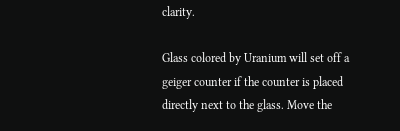clarity.

Glass colored by Uranium will set off a geiger counter if the counter is placed directly next to the glass. Move the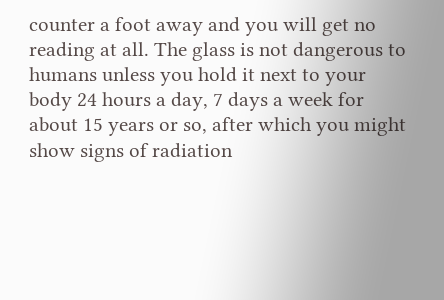counter a foot away and you will get no reading at all. The glass is not dangerous to humans unless you hold it next to your body 24 hours a day, 7 days a week for about 15 years or so, after which you might show signs of radiation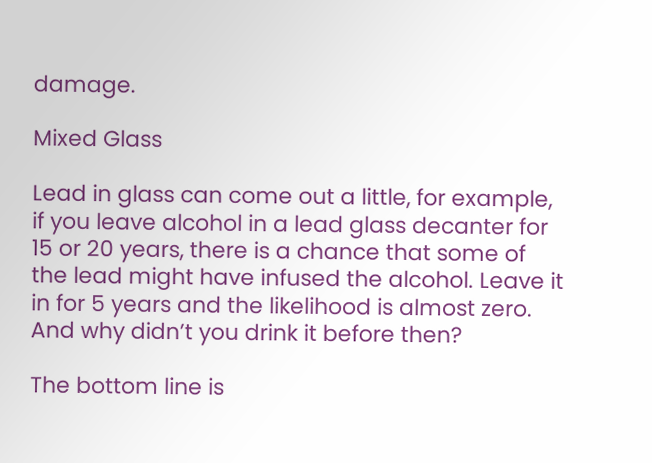damage.

Mixed Glass

Lead in glass can come out a little, for example, if you leave alcohol in a lead glass decanter for 15 or 20 years, there is a chance that some of the lead might have infused the alcohol. Leave it in for 5 years and the likelihood is almost zero. And why didn’t you drink it before then?

The bottom line is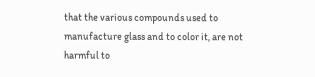that the various compounds used to manufacture glass and to color it, are not harmful to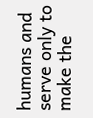humans and serve only to make the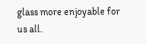glass more enjoyable for us all.